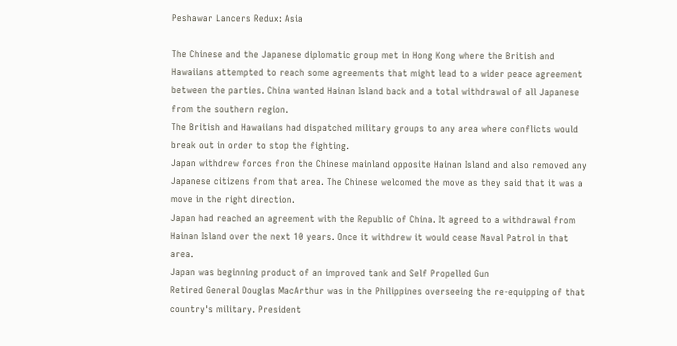Peshawar Lancers Redux: Asia

The Chinese and the Japanese diplomatic group met in Hong Kong where the British and Hawaiians attempted to reach some agreements that might lead to a wider peace agreement between the parties. China wanted Hainan Island back and a total withdrawal of all Japanese from the southern region.
The British and Hawaiians had dispatched military groups to any area where conflicts would break out in order to stop the fighting.
Japan withdrew forces fron the Chinese mainland opposite Hainan Island and also removed any Japanese citizens from that area. The Chinese welcomed the move as they said that it was a move in the right direction.
Japan had reached an agreement with the Republic of China. It agreed to a withdrawal from Hainan Island over the next 10 years. Once it withdrew it would cease Naval Patrol in that area.
Japan was beginning product of an improved tank and Self Propelled Gun
Retired General Douglas MacArthur was in the Philippines overseeing the re-equipping of that country's military. President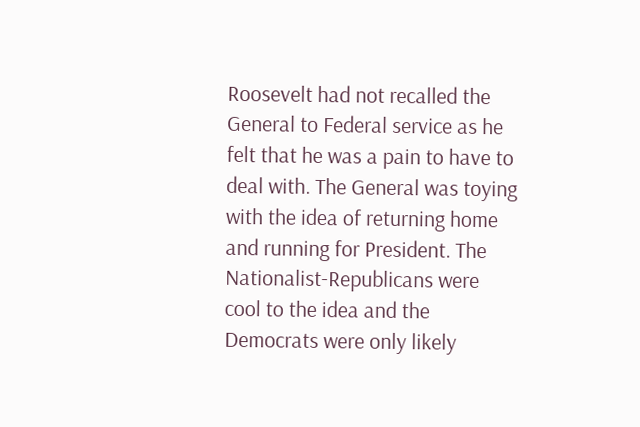Roosevelt had not recalled the General to Federal service as he felt that he was a pain to have to deal with. The General was toying with the idea of returning home and running for President. The Nationalist-Republicans were cool to the idea and the Democrats were only likely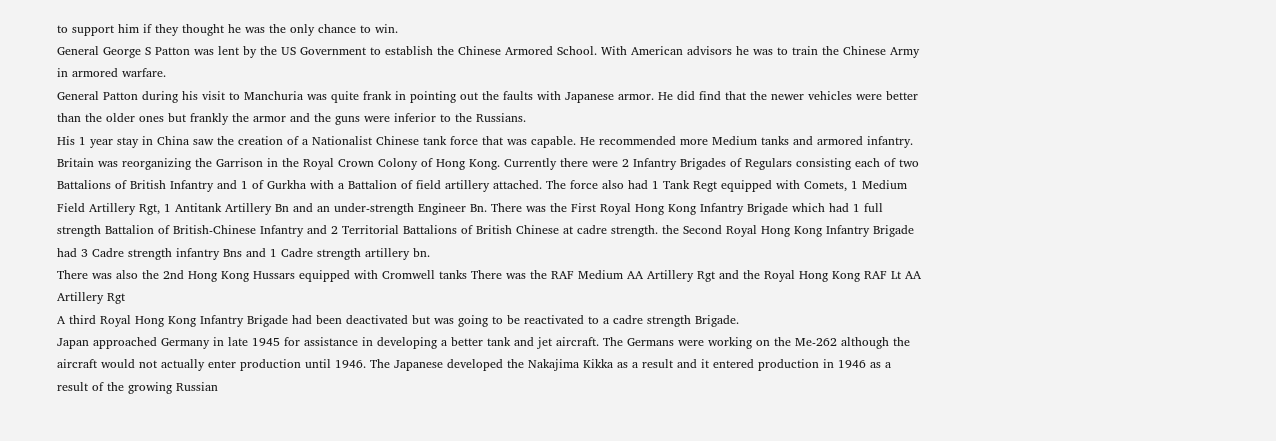to support him if they thought he was the only chance to win.
General George S Patton was lent by the US Government to establish the Chinese Armored School. With American advisors he was to train the Chinese Army in armored warfare.
General Patton during his visit to Manchuria was quite frank in pointing out the faults with Japanese armor. He did find that the newer vehicles were better than the older ones but frankly the armor and the guns were inferior to the Russians.
His 1 year stay in China saw the creation of a Nationalist Chinese tank force that was capable. He recommended more Medium tanks and armored infantry.
Britain was reorganizing the Garrison in the Royal Crown Colony of Hong Kong. Currently there were 2 Infantry Brigades of Regulars consisting each of two Battalions of British Infantry and 1 of Gurkha with a Battalion of field artillery attached. The force also had 1 Tank Regt equipped with Comets, 1 Medium Field Artillery Rgt, 1 Antitank Artillery Bn and an under-strength Engineer Bn. There was the First Royal Hong Kong Infantry Brigade which had 1 full strength Battalion of British-Chinese Infantry and 2 Territorial Battalions of British Chinese at cadre strength. the Second Royal Hong Kong Infantry Brigade had 3 Cadre strength infantry Bns and 1 Cadre strength artillery bn.
There was also the 2nd Hong Kong Hussars equipped with Cromwell tanks There was the RAF Medium AA Artillery Rgt and the Royal Hong Kong RAF Lt AA Artillery Rgt
A third Royal Hong Kong Infantry Brigade had been deactivated but was going to be reactivated to a cadre strength Brigade.
Japan approached Germany in late 1945 for assistance in developing a better tank and jet aircraft. The Germans were working on the Me-262 although the aircraft would not actually enter production until 1946. The Japanese developed the Nakajima Kikka as a result and it entered production in 1946 as a result of the growing Russian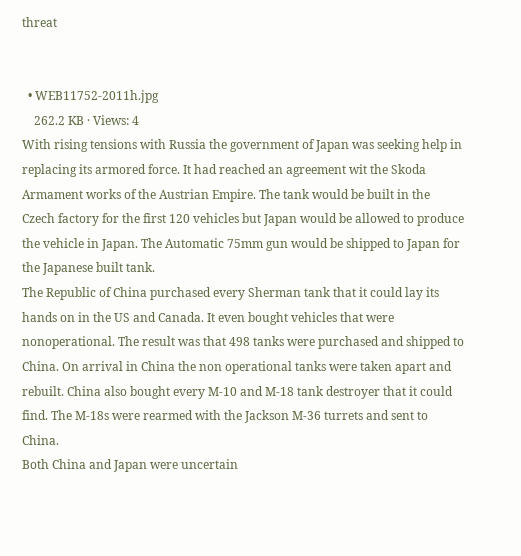threat


  • WEB11752-2011h.jpg
    262.2 KB · Views: 4
With rising tensions with Russia the government of Japan was seeking help in replacing its armored force. It had reached an agreement wit the Skoda Armament works of the Austrian Empire. The tank would be built in the Czech factory for the first 120 vehicles but Japan would be allowed to produce the vehicle in Japan. The Automatic 75mm gun would be shipped to Japan for the Japanese built tank.
The Republic of China purchased every Sherman tank that it could lay its hands on in the US and Canada. It even bought vehicles that were nonoperational. The result was that 498 tanks were purchased and shipped to China. On arrival in China the non operational tanks were taken apart and rebuilt. China also bought every M-10 and M-18 tank destroyer that it could find. The M-18s were rearmed with the Jackson M-36 turrets and sent to China.
Both China and Japan were uncertain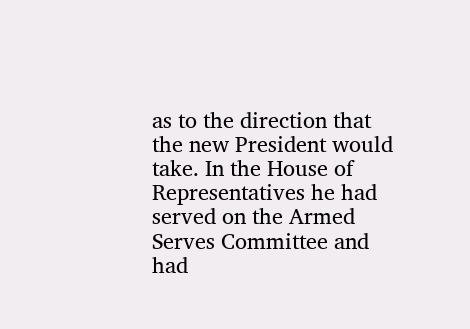as to the direction that the new President would take. In the House of Representatives he had served on the Armed Serves Committee and had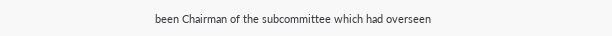been Chairman of the subcommittee which had overseen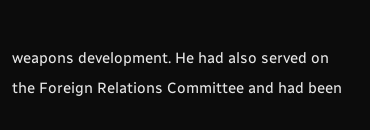weapons development. He had also served on the Foreign Relations Committee and had been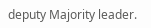deputy Majority leader.